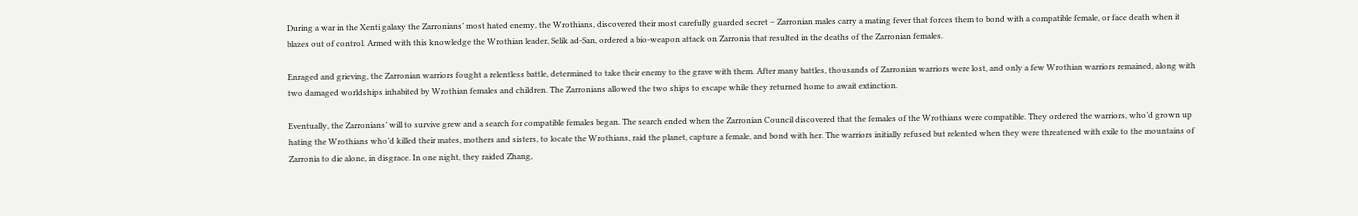During a war in the Xenti galaxy the Zarronians’ most hated enemy, the Wrothians, discovered their most carefully guarded secret – Zarronian males carry a mating fever that forces them to bond with a compatible female, or face death when it blazes out of control. Armed with this knowledge the Wrothian leader, Selik ad-San, ordered a bio-weapon attack on Zarronia that resulted in the deaths of the Zarronian females.

Enraged and grieving, the Zarronian warriors fought a relentless battle, determined to take their enemy to the grave with them. After many battles, thousands of Zarronian warriors were lost, and only a few Wrothian warriors remained, along with two damaged worldships inhabited by Wrothian females and children. The Zarronians allowed the two ships to escape while they returned home to await extinction.

Eventually, the Zarronians’ will to survive grew and a search for compatible females began. The search ended when the Zarronian Council discovered that the females of the Wrothians were compatible. They ordered the warriors, who’d grown up hating the Wrothians who’d killed their mates, mothers and sisters, to locate the Wrothians, raid the planet, capture a female, and bond with her. The warriors initially refused but relented when they were threatened with exile to the mountains of Zarronia to die alone, in disgrace. In one night, they raided Zhang,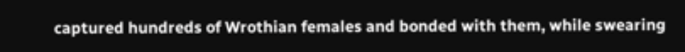captured hundreds of Wrothian females and bonded with them, while swearing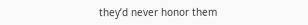they’d never honor them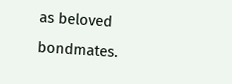as beloved bondmates.